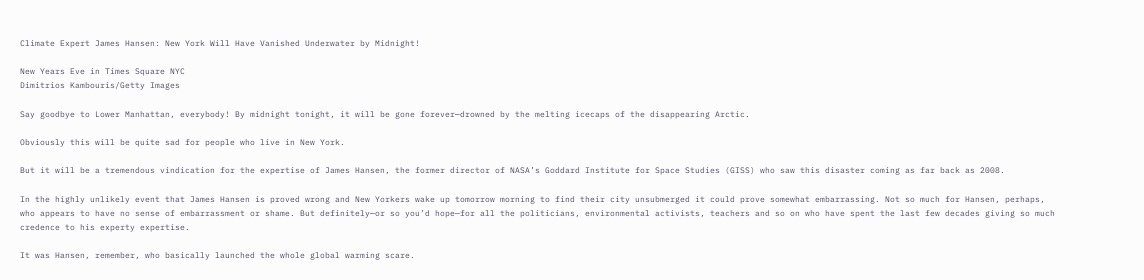Climate Expert James Hansen: New York Will Have Vanished Underwater by Midnight!

New Years Eve in Times Square NYC
Dimitrios Kambouris/Getty Images

Say goodbye to Lower Manhattan, everybody! By midnight tonight, it will be gone forever—drowned by the melting icecaps of the disappearing Arctic.

Obviously this will be quite sad for people who live in New York.

But it will be a tremendous vindication for the expertise of James Hansen, the former director of NASA’s Goddard Institute for Space Studies (GISS) who saw this disaster coming as far back as 2008.

In the highly unlikely event that James Hansen is proved wrong and New Yorkers wake up tomorrow morning to find their city unsubmerged it could prove somewhat embarrassing. Not so much for Hansen, perhaps, who appears to have no sense of embarrassment or shame. But definitely—or so you’d hope—for all the politicians, environmental activists, teachers and so on who have spent the last few decades giving so much credence to his experty expertise.

It was Hansen, remember, who basically launched the whole global warming scare.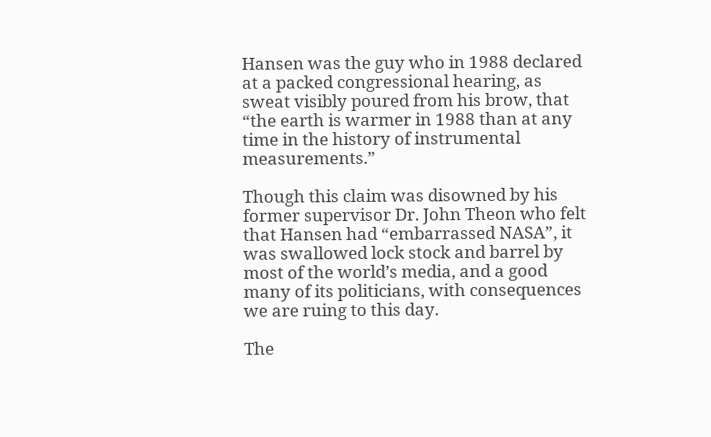Hansen was the guy who in 1988 declared at a packed congressional hearing, as sweat visibly poured from his brow, that “the earth is warmer in 1988 than at any time in the history of instrumental measurements.”

Though this claim was disowned by his former supervisor Dr. John Theon who felt that Hansen had “embarrassed NASA”, it was swallowed lock stock and barrel by most of the world’s media, and a good many of its politicians, with consequences we are ruing to this day.

The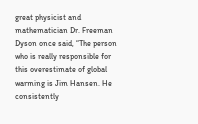great physicist and mathematician Dr. Freeman Dyson once said, “The person who is really responsible for this overestimate of global warming is Jim Hansen. He consistently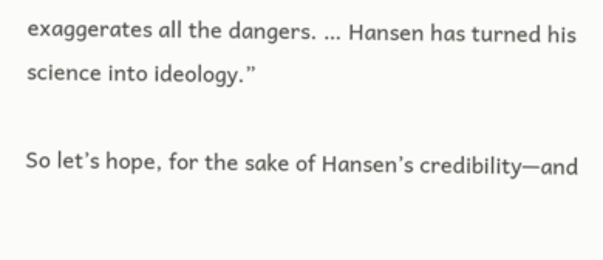exaggerates all the dangers. … Hansen has turned his science into ideology.”

So let’s hope, for the sake of Hansen’s credibility—and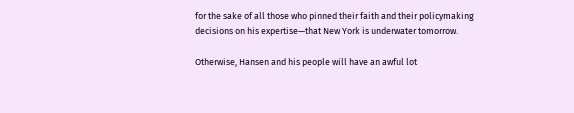for the sake of all those who pinned their faith and their policymaking decisions on his expertise—that New York is underwater tomorrow.

Otherwise, Hansen and his people will have an awful lot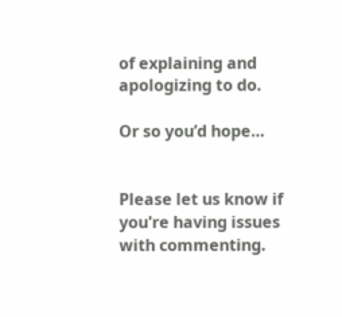of explaining and apologizing to do.

Or so you’d hope…


Please let us know if you're having issues with commenting.